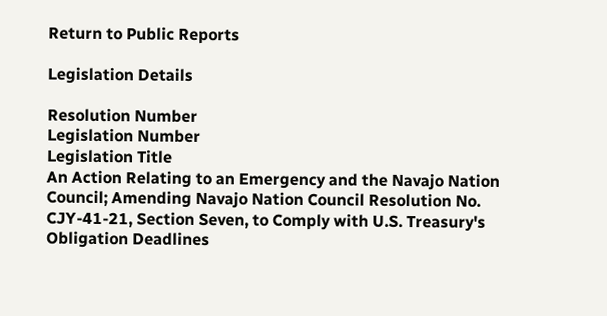Return to Public Reports

Legislation Details

Resolution Number
Legislation Number
Legislation Title
An Action Relating to an Emergency and the Navajo Nation Council; Amending Navajo Nation Council Resolution No. CJY-41-21, Section Seven, to Comply with U.S. Treasury's Obligation Deadlines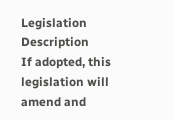Legislation Description
If adopted, this legislation will amend and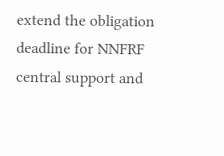extend the obligation deadline for NNFRF central support and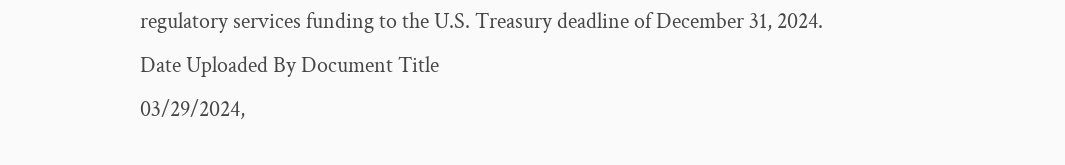regulatory services funding to the U.S. Treasury deadline of December 31, 2024.
Date Uploaded By Document Title
03/29/2024,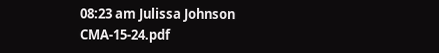08:23 am Julissa Johnson CMA-15-24.pdf